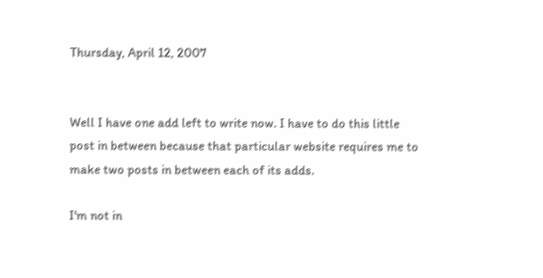Thursday, April 12, 2007


Well I have one add left to write now. I have to do this little post in between because that particular website requires me to make two posts in between each of its adds.

I'm not in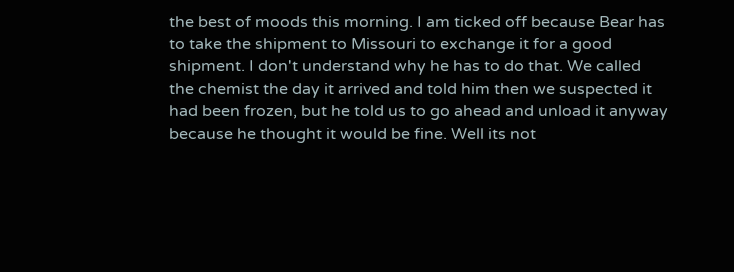the best of moods this morning. I am ticked off because Bear has to take the shipment to Missouri to exchange it for a good shipment. I don't understand why he has to do that. We called the chemist the day it arrived and told him then we suspected it had been frozen, but he told us to go ahead and unload it anyway because he thought it would be fine. Well its not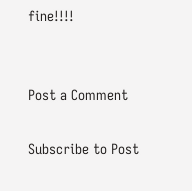fine!!!!


Post a Comment

Subscribe to Post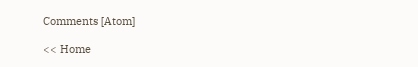Comments [Atom]

<< Home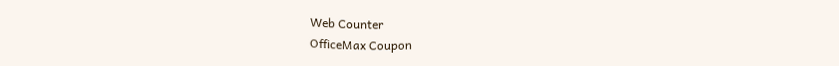Web Counter
OfficeMax Coupon